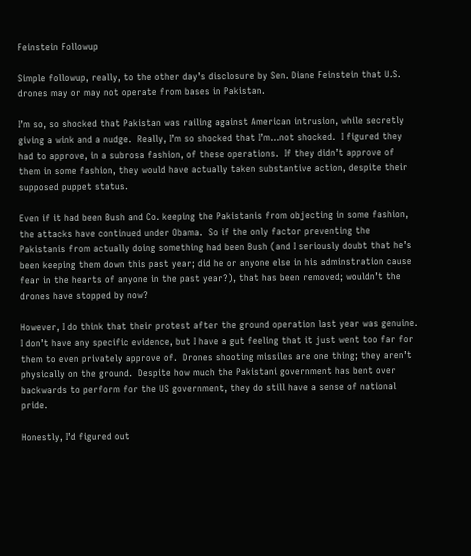Feinstein Followup

Simple followup, really, to the other day’s disclosure by Sen. Diane Feinstein that U.S. drones may or may not operate from bases in Pakistan.

I’m so, so shocked that Pakistan was railing against American intrusion, while secretly giving a wink and a nudge.  Really, I’m so shocked that I’m…not shocked.  I figured they had to approve, in a subrosa fashion, of these operations.  If they didn’t approve of them in some fashion, they would have actually taken substantive action, despite their supposed puppet status.

Even if it had been Bush and Co. keeping the Pakistanis from objecting in some fashion, the attacks have continued under Obama.  So if the only factor preventing the Pakistanis from actually doing something had been Bush (and I seriously doubt that he’s been keeping them down this past year; did he or anyone else in his adminstration cause fear in the hearts of anyone in the past year?), that has been removed; wouldn’t the drones have stopped by now?

However, I do think that their protest after the ground operation last year was genuine.  I don’t have any specific evidence, but I have a gut feeling that it just went too far for them to even privately approve of.  Drones shooting missiles are one thing; they aren’t physically on the ground.  Despite how much the Pakistani government has bent over backwards to perform for the US government, they do still have a sense of national pride.

Honestly, I’d figured out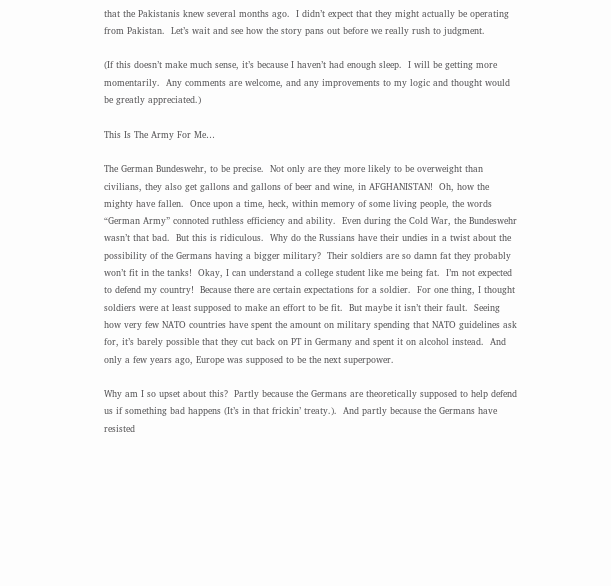that the Pakistanis knew several months ago.  I didn’t expect that they might actually be operating from Pakistan.  Let’s wait and see how the story pans out before we really rush to judgment.

(If this doesn’t make much sense, it’s because I haven’t had enough sleep.  I will be getting more momentarily.  Any comments are welcome, and any improvements to my logic and thought would be greatly appreciated.)

This Is The Army For Me…

The German Bundeswehr, to be precise.  Not only are they more likely to be overweight than civilians, they also get gallons and gallons of beer and wine, in AFGHANISTAN!  Oh, how the mighty have fallen.  Once upon a time, heck, within memory of some living people, the words “German Army” connoted ruthless efficiency and ability.  Even during the Cold War, the Bundeswehr wasn’t that bad.  But this is ridiculous.  Why do the Russians have their undies in a twist about the possibility of the Germans having a bigger military?  Their soldiers are so damn fat they probably won’t fit in the tanks!  Okay, I can understand a college student like me being fat.  I’m not expected to defend my country!  Because there are certain expectations for a soldier.  For one thing, I thought soldiers were at least supposed to make an effort to be fit.  But maybe it isn’t their fault.  Seeing how very few NATO countries have spent the amount on military spending that NATO guidelines ask for, it’s barely possible that they cut back on PT in Germany and spent it on alcohol instead.  And only a few years ago, Europe was supposed to be the next superpower.

Why am I so upset about this?  Partly because the Germans are theoretically supposed to help defend us if something bad happens (It’s in that frickin’ treaty.).  And partly because the Germans have resisted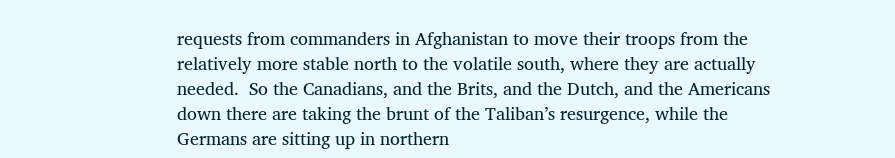requests from commanders in Afghanistan to move their troops from the relatively more stable north to the volatile south, where they are actually needed.  So the Canadians, and the Brits, and the Dutch, and the Americans down there are taking the brunt of the Taliban’s resurgence, while the Germans are sitting up in northern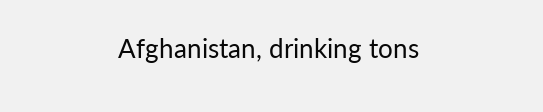Afghanistan, drinking tons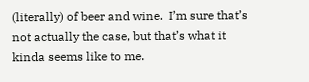(literally) of beer and wine.  I’m sure that’s not actually the case, but that’s what it kinda seems like to me.